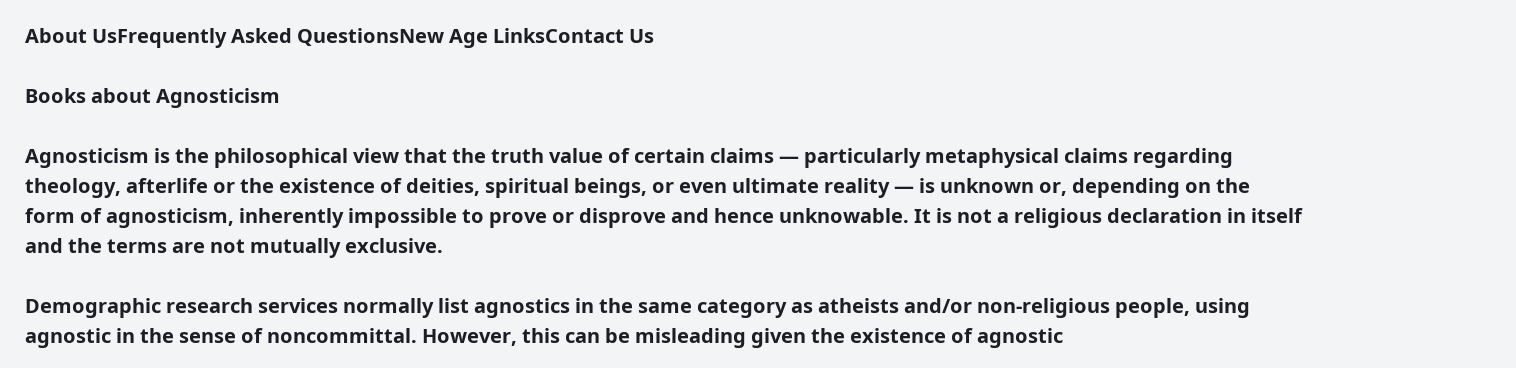About UsFrequently Asked QuestionsNew Age LinksContact Us

Books about Agnosticism

Agnosticism is the philosophical view that the truth value of certain claims — particularly metaphysical claims regarding theology, afterlife or the existence of deities, spiritual beings, or even ultimate reality — is unknown or, depending on the form of agnosticism, inherently impossible to prove or disprove and hence unknowable. It is not a religious declaration in itself and the terms are not mutually exclusive.

Demographic research services normally list agnostics in the same category as atheists and/or non-religious people, using agnostic in the sense of noncommittal. However, this can be misleading given the existence of agnostic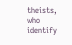theists, who identify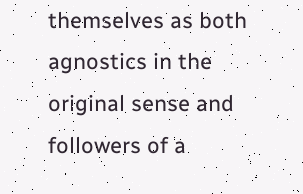themselves as both agnostics in the original sense and followers of a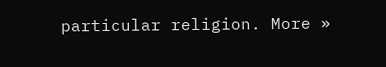particular religion. More »